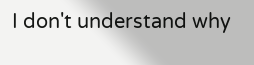I don't understand why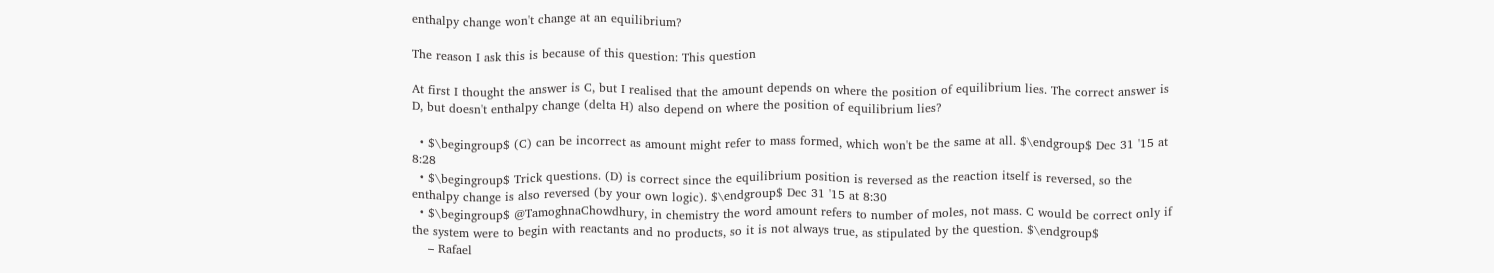enthalpy change won't change at an equilibrium?

The reason I ask this is because of this question: This question

At first I thought the answer is C, but I realised that the amount depends on where the position of equilibrium lies. The correct answer is D, but doesn't enthalpy change (delta H) also depend on where the position of equilibrium lies?

  • $\begingroup$ (C) can be incorrect as amount might refer to mass formed, which won't be the same at all. $\endgroup$ Dec 31 '15 at 8:28
  • $\begingroup$ Trick questions. (D) is correct since the equilibrium position is reversed as the reaction itself is reversed, so the enthalpy change is also reversed (by your own logic). $\endgroup$ Dec 31 '15 at 8:30
  • $\begingroup$ @TamoghnaChowdhury, in chemistry the word amount refers to number of moles, not mass. C would be correct only if the system were to begin with reactants and no products, so it is not always true, as stipulated by the question. $\endgroup$
    – Rafael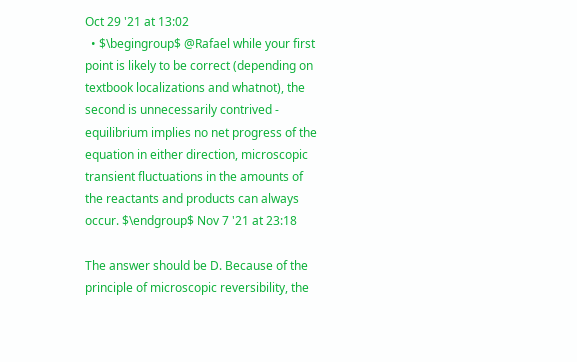Oct 29 '21 at 13:02
  • $\begingroup$ @Rafael while your first point is likely to be correct (depending on textbook localizations and whatnot), the second is unnecessarily contrived - equilibrium implies no net progress of the equation in either direction, microscopic transient fluctuations in the amounts of the reactants and products can always occur. $\endgroup$ Nov 7 '21 at 23:18

The answer should be D. Because of the principle of microscopic reversibility, the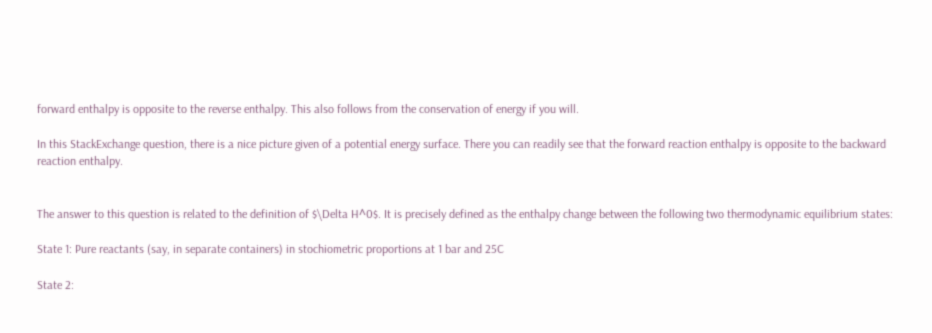forward enthalpy is opposite to the reverse enthalpy. This also follows from the conservation of energy if you will.

In this StackExchange question, there is a nice picture given of a potential energy surface. There you can readily see that the forward reaction enthalpy is opposite to the backward reaction enthalpy.


The answer to this question is related to the definition of $\Delta H^0$. It is precisely defined as the enthalpy change between the following two thermodynamic equilibrium states:

State 1: Pure reactants (say, in separate containers) in stochiometric proportions at 1 bar and 25C

State 2: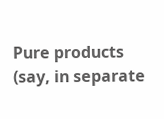Pure products (say, in separate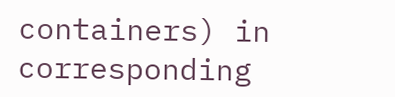containers) in corresponding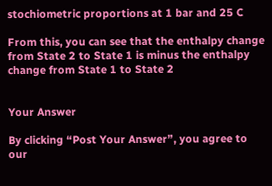stochiometric proportions at 1 bar and 25 C

From this, you can see that the enthalpy change from State 2 to State 1 is minus the enthalpy change from State 1 to State 2


Your Answer

By clicking “Post Your Answer”, you agree to our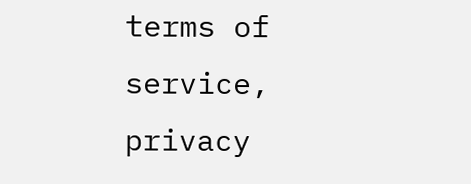terms of service, privacy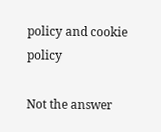policy and cookie policy

Not the answer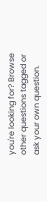you're looking for? Browse other questions tagged or ask your own question.